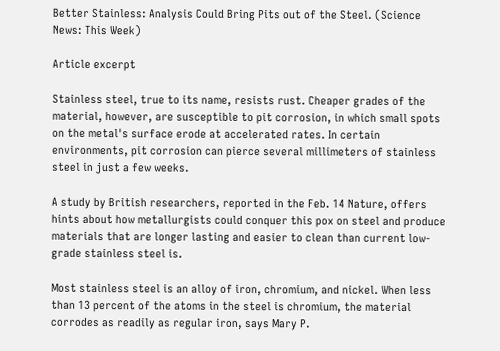Better Stainless: Analysis Could Bring Pits out of the Steel. (Science News: This Week)

Article excerpt

Stainless steel, true to its name, resists rust. Cheaper grades of the material, however, are susceptible to pit corrosion, in which small spots on the metal's surface erode at accelerated rates. In certain environments, pit corrosion can pierce several millimeters of stainless steel in just a few weeks.

A study by British researchers, reported in the Feb. 14 Nature, offers hints about how metallurgists could conquer this pox on steel and produce materials that are longer lasting and easier to clean than current low-grade stainless steel is.

Most stainless steel is an alloy of iron, chromium, and nickel. When less than 13 percent of the atoms in the steel is chromium, the material corrodes as readily as regular iron, says Mary P.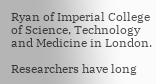Ryan of Imperial College of Science, Technology and Medicine in London.

Researchers have long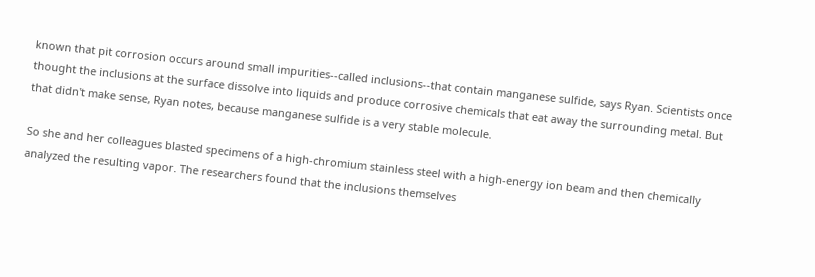known that pit corrosion occurs around small impurities--called inclusions--that contain manganese sulfide, says Ryan. Scientists once thought the inclusions at the surface dissolve into liquids and produce corrosive chemicals that eat away the surrounding metal. But that didn't make sense, Ryan notes, because manganese sulfide is a very stable molecule.

So she and her colleagues blasted specimens of a high-chromium stainless steel with a high-energy ion beam and then chemically analyzed the resulting vapor. The researchers found that the inclusions themselves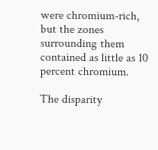were chromium-rich, but the zones surrounding them contained as little as 10 percent chromium.

The disparity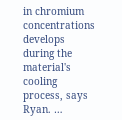in chromium concentrations develops during the material's cooling process, says Ryan. …